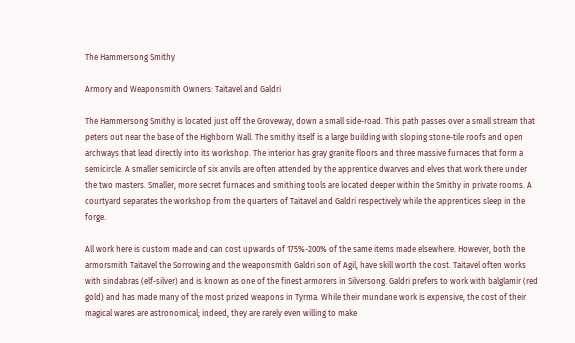The Hammersong Smithy

Armory and Weaponsmith Owners: Taitavel and Galdri

The Hammersong Smithy is located just off the Groveway, down a small side-road. This path passes over a small stream that peters out near the base of the Highborn Wall. The smithy itself is a large building with sloping stone-tile roofs and open archways that lead directly into its workshop. The interior has gray granite floors and three massive furnaces that form a semicircle. A smaller semicircle of six anvils are often attended by the apprentice dwarves and elves that work there under the two masters. Smaller, more secret furnaces and smithing tools are located deeper within the Smithy in private rooms. A courtyard separates the workshop from the quarters of Taitavel and Galdri respectively while the apprentices sleep in the forge.

All work here is custom made and can cost upwards of 175%-200% of the same items made elsewhere. However, both the armorsmith Taitavel the Sorrowing and the weaponsmith Galdri son of Agil, have skill worth the cost. Taitavel often works with sindabras (elf-silver) and is known as one of the finest armorers in Silversong. Galdri prefers to work with balglamir (red gold) and has made many of the most prized weapons in Tyrma. While their mundane work is expensive, the cost of their magical wares are astronomical; indeed, they are rarely even willing to make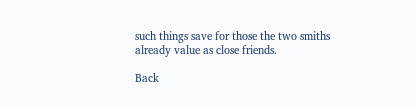such things save for those the two smiths already value as close friends.

Back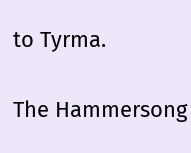to Tyrma.

The Hammersong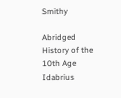Smithy

Abridged History of the 10th Age Idabrius